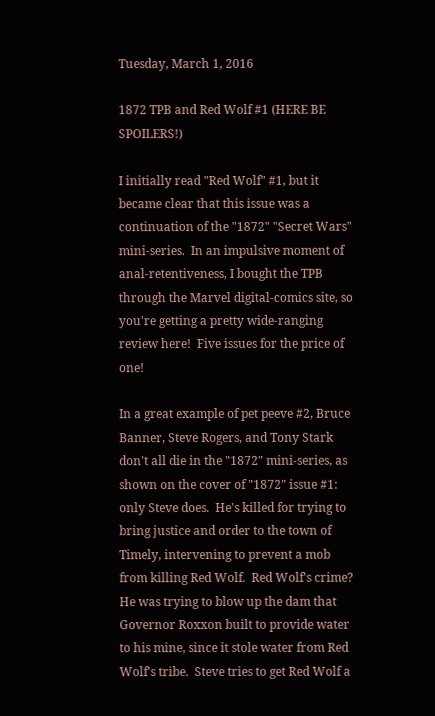Tuesday, March 1, 2016

1872 TPB and Red Wolf #1 (HERE BE SPOILERS!)

I initially read "Red Wolf" #1, but it became clear that this issue was a continuation of the "1872" "Secret Wars" mini-series.  In an impulsive moment of anal-retentiveness, I bought the TPB through the Marvel digital-comics site, so you're getting a pretty wide-ranging review here!  Five issues for the price of one!

In a great example of pet peeve #2, Bruce Banner, Steve Rogers, and Tony Stark don't all die in the "1872" mini-series, as shown on the cover of "1872" issue #1:  only Steve does.  He's killed for trying to bring justice and order to the town of Timely, intervening to prevent a mob from killing Red Wolf.  Red Wolf's crime?  He was trying to blow up the dam that Governor Roxxon built to provide water to his mine, since it stole water from Red Wolf's tribe.  Steve tries to get Red Wolf a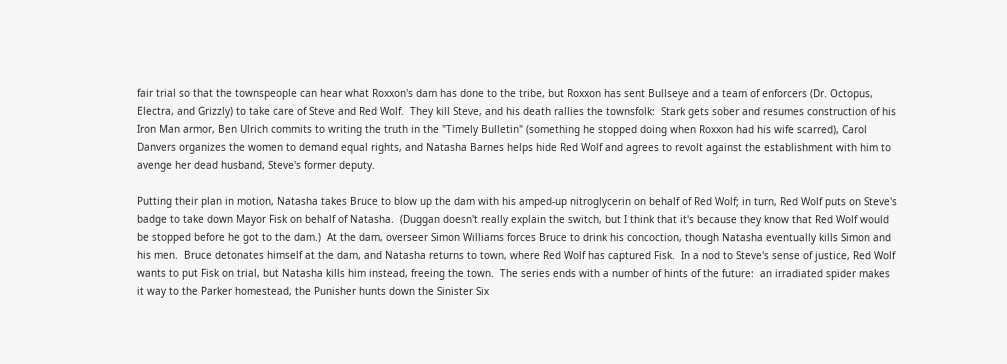fair trial so that the townspeople can hear what Roxxon's dam has done to the tribe, but Roxxon has sent Bullseye and a team of enforcers (Dr. Octopus, Electra, and Grizzly) to take care of Steve and Red Wolf.  They kill Steve, and his death rallies the townsfolk:  Stark gets sober and resumes construction of his Iron Man armor, Ben Ulrich commits to writing the truth in the "Timely Bulletin" (something he stopped doing when Roxxon had his wife scarred), Carol Danvers organizes the women to demand equal rights, and Natasha Barnes helps hide Red Wolf and agrees to revolt against the establishment with him to avenge her dead husband, Steve's former deputy.

Putting their plan in motion, Natasha takes Bruce to blow up the dam with his amped-up nitroglycerin on behalf of Red Wolf; in turn, Red Wolf puts on Steve's badge to take down Mayor Fisk on behalf of Natasha.  (Duggan doesn't really explain the switch, but I think that it's because they know that Red Wolf would be stopped before he got to the dam.)  At the dam, overseer Simon Williams forces Bruce to drink his concoction, though Natasha eventually kills Simon and his men.  Bruce detonates himself at the dam, and Natasha returns to town, where Red Wolf has captured Fisk.  In a nod to Steve's sense of justice, Red Wolf wants to put Fisk on trial, but Natasha kills him instead, freeing the town.  The series ends with a number of hints of the future:  an irradiated spider makes it way to the Parker homestead, the Punisher hunts down the Sinister Six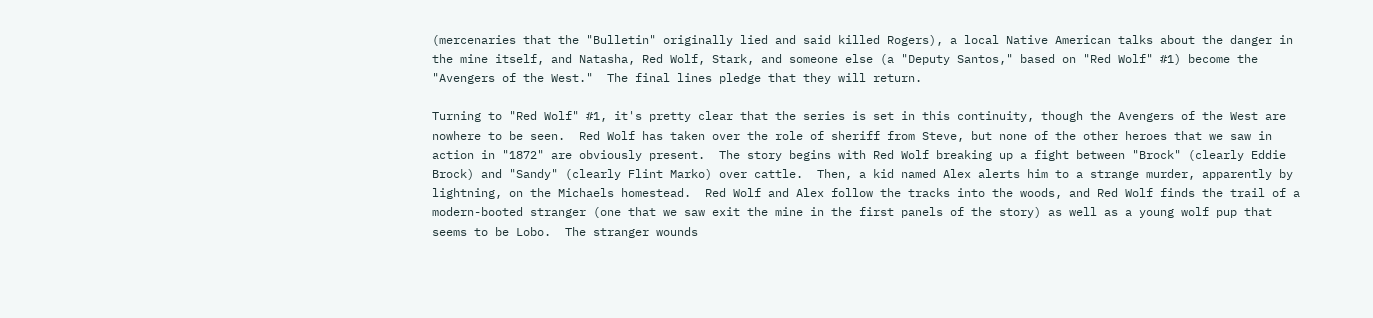(mercenaries that the "Bulletin" originally lied and said killed Rogers), a local Native American talks about the danger in the mine itself, and Natasha, Red Wolf, Stark, and someone else (a "Deputy Santos," based on "Red Wolf" #1) become the "Avengers of the West."  The final lines pledge that they will return.

Turning to "Red Wolf" #1, it's pretty clear that the series is set in this continuity, though the Avengers of the West are nowhere to be seen.  Red Wolf has taken over the role of sheriff from Steve, but none of the other heroes that we saw in action in "1872" are obviously present.  The story begins with Red Wolf breaking up a fight between "Brock" (clearly Eddie Brock) and "Sandy" (clearly Flint Marko) over cattle.  Then, a kid named Alex alerts him to a strange murder, apparently by lightning, on the Michaels homestead.  Red Wolf and Alex follow the tracks into the woods, and Red Wolf finds the trail of a modern-booted stranger (one that we saw exit the mine in the first panels of the story) as well as a young wolf pup that seems to be Lobo.  The stranger wounds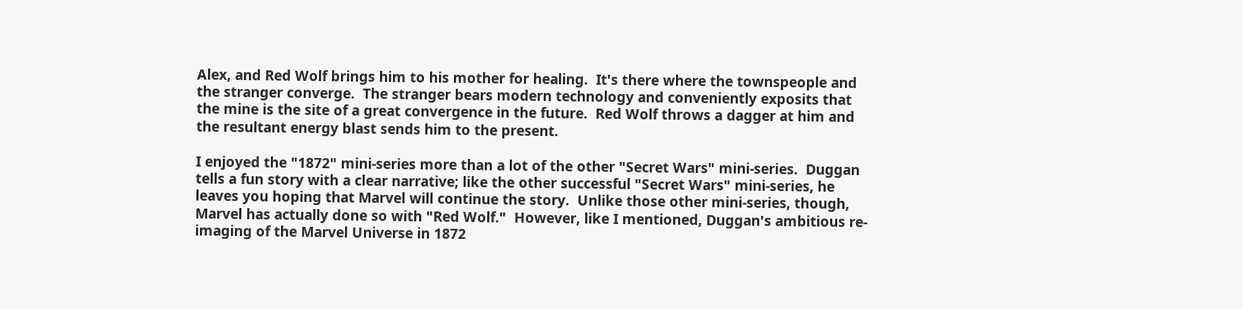Alex, and Red Wolf brings him to his mother for healing.  It's there where the townspeople and the stranger converge.  The stranger bears modern technology and conveniently exposits that the mine is the site of a great convergence in the future.  Red Wolf throws a dagger at him and the resultant energy blast sends him to the present.

I enjoyed the "1872" mini-series more than a lot of the other "Secret Wars" mini-series.  Duggan tells a fun story with a clear narrative; like the other successful "Secret Wars" mini-series, he leaves you hoping that Marvel will continue the story.  Unlike those other mini-series, though, Marvel has actually done so with "Red Wolf."  However, like I mentioned, Duggan's ambitious re-imaging of the Marvel Universe in 1872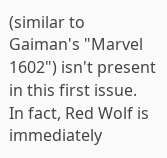(similar to Gaiman's "Marvel 1602") isn't present in this first issue.  In fact, Red Wolf is immediately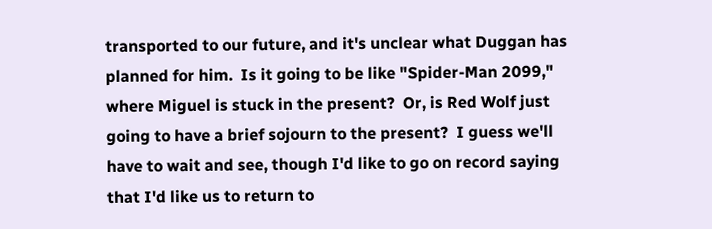transported to our future, and it's unclear what Duggan has planned for him.  Is it going to be like "Spider-Man 2099," where Miguel is stuck in the present?  Or, is Red Wolf just going to have a brief sojourn to the present?  I guess we'll have to wait and see, though I'd like to go on record saying that I'd like us to return to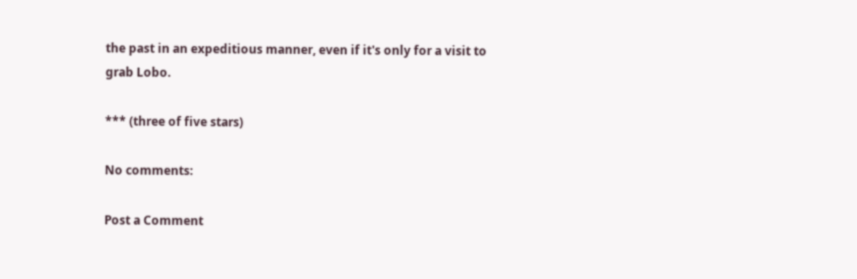the past in an expeditious manner, even if it's only for a visit to grab Lobo.

*** (three of five stars)

No comments:

Post a Comment